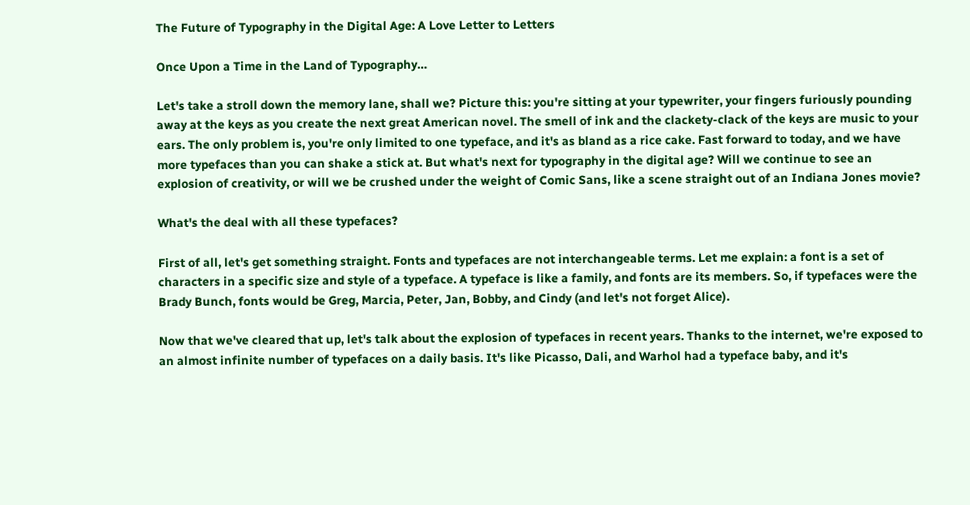The Future of Typography in the Digital Age: A Love Letter to Letters

Once Upon a Time in the Land of Typography…

Let's take a stroll down the memory lane, shall we? Picture this: you're sitting at your typewriter, your fingers furiously pounding away at the keys as you create the next great American novel. The smell of ink and the clackety-clack of the keys are music to your ears. The only problem is, you're only limited to one typeface, and it's as bland as a rice cake. Fast forward to today, and we have more typefaces than you can shake a stick at. But what's next for typography in the digital age? Will we continue to see an explosion of creativity, or will we be crushed under the weight of Comic Sans, like a scene straight out of an Indiana Jones movie?

What's the deal with all these typefaces?

First of all, let's get something straight. Fonts and typefaces are not interchangeable terms. Let me explain: a font is a set of characters in a specific size and style of a typeface. A typeface is like a family, and fonts are its members. So, if typefaces were the Brady Bunch, fonts would be Greg, Marcia, Peter, Jan, Bobby, and Cindy (and let's not forget Alice).

Now that we've cleared that up, let's talk about the explosion of typefaces in recent years. Thanks to the internet, we're exposed to an almost infinite number of typefaces on a daily basis. It's like Picasso, Dali, and Warhol had a typeface baby, and it's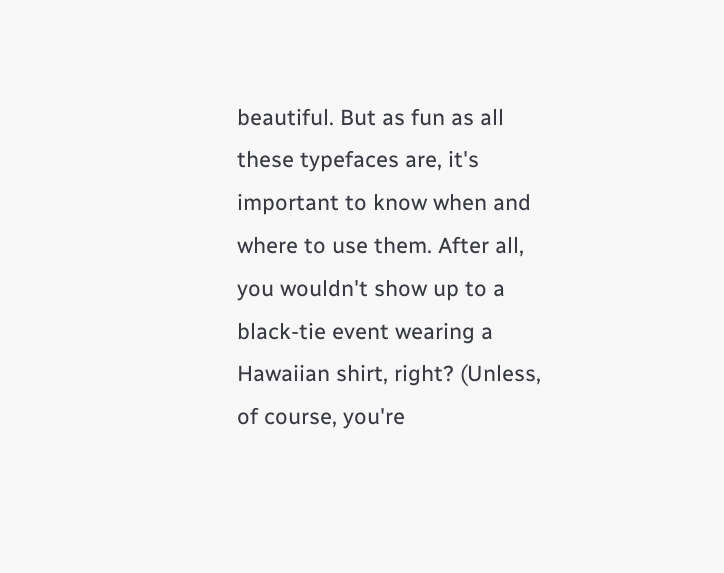beautiful. But as fun as all these typefaces are, it's important to know when and where to use them. After all, you wouldn't show up to a black-tie event wearing a Hawaiian shirt, right? (Unless, of course, you're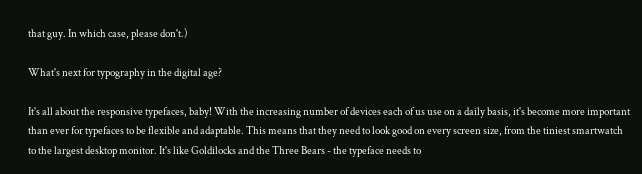that guy. In which case, please don't.)

What's next for typography in the digital age?

It's all about the responsive typefaces, baby! With the increasing number of devices each of us use on a daily basis, it's become more important than ever for typefaces to be flexible and adaptable. This means that they need to look good on every screen size, from the tiniest smartwatch to the largest desktop monitor. It's like Goldilocks and the Three Bears - the typeface needs to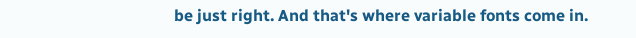be just right. And that's where variable fonts come in.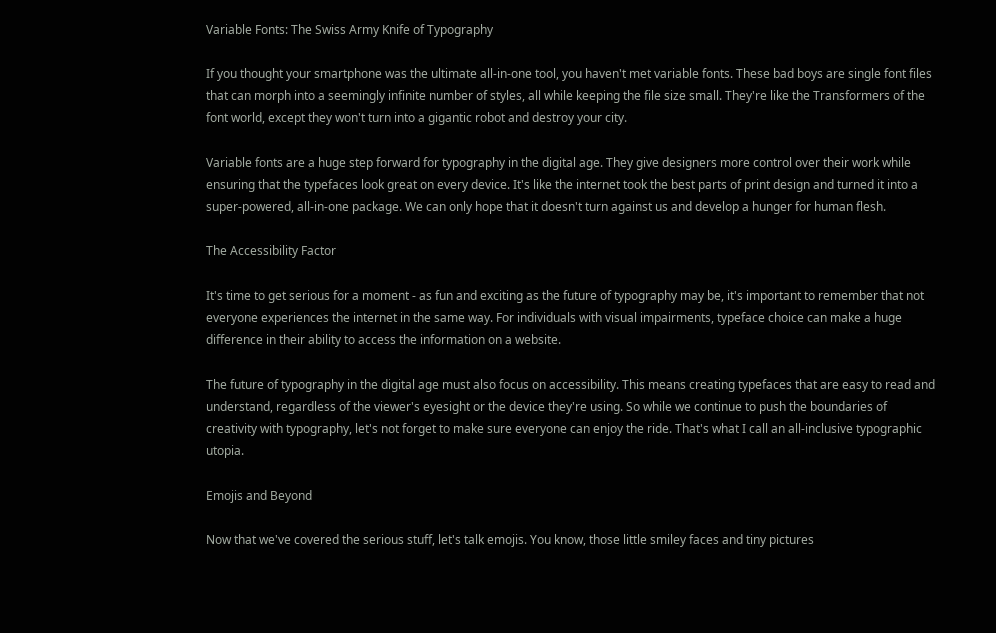Variable Fonts: The Swiss Army Knife of Typography

If you thought your smartphone was the ultimate all-in-one tool, you haven't met variable fonts. These bad boys are single font files that can morph into a seemingly infinite number of styles, all while keeping the file size small. They're like the Transformers of the font world, except they won't turn into a gigantic robot and destroy your city.

Variable fonts are a huge step forward for typography in the digital age. They give designers more control over their work while ensuring that the typefaces look great on every device. It's like the internet took the best parts of print design and turned it into a super-powered, all-in-one package. We can only hope that it doesn't turn against us and develop a hunger for human flesh.

The Accessibility Factor

It's time to get serious for a moment - as fun and exciting as the future of typography may be, it's important to remember that not everyone experiences the internet in the same way. For individuals with visual impairments, typeface choice can make a huge difference in their ability to access the information on a website.

The future of typography in the digital age must also focus on accessibility. This means creating typefaces that are easy to read and understand, regardless of the viewer's eyesight or the device they're using. So while we continue to push the boundaries of creativity with typography, let's not forget to make sure everyone can enjoy the ride. That's what I call an all-inclusive typographic utopia.

Emojis and Beyond

Now that we've covered the serious stuff, let's talk emojis. You know, those little smiley faces and tiny pictures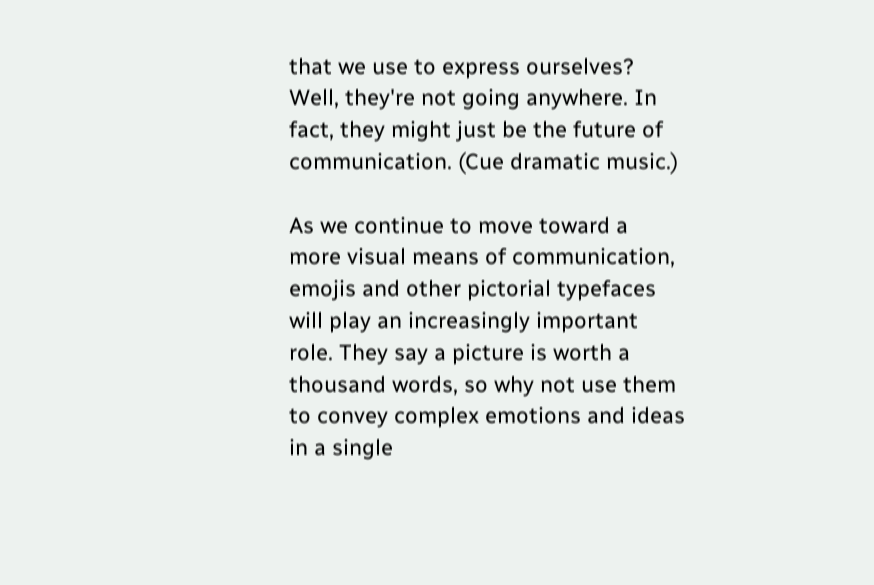that we use to express ourselves? Well, they're not going anywhere. In fact, they might just be the future of communication. (Cue dramatic music.)

As we continue to move toward a more visual means of communication, emojis and other pictorial typefaces will play an increasingly important role. They say a picture is worth a thousand words, so why not use them to convey complex emotions and ideas in a single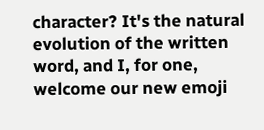character? It's the natural evolution of the written word, and I, for one, welcome our new emoji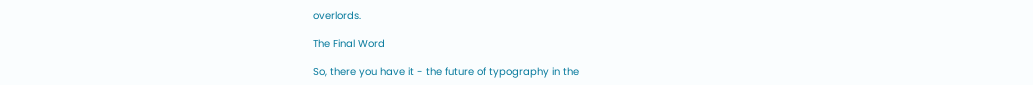overlords.

The Final Word

So, there you have it - the future of typography in the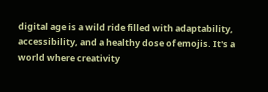digital age is a wild ride filled with adaptability, accessibility, and a healthy dose of emojis. It's a world where creativity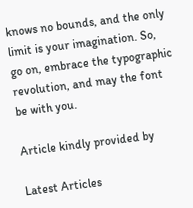knows no bounds, and the only limit is your imagination. So, go on, embrace the typographic revolution, and may the font be with you.

Article kindly provided by

Latest Articles